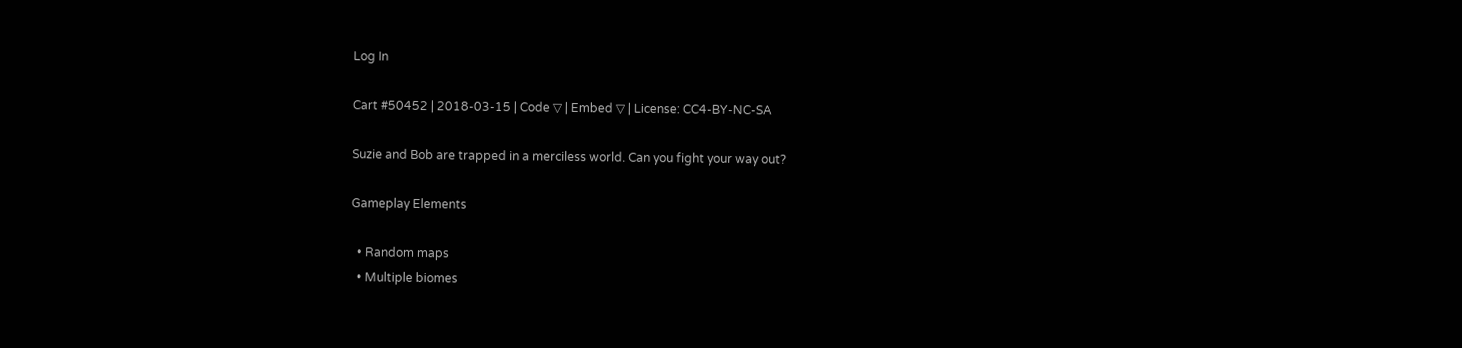Log In

Cart #50452 | 2018-03-15 | Code ▽ | Embed ▽ | License: CC4-BY-NC-SA

Suzie and Bob are trapped in a merciless world. Can you fight your way out?

Gameplay Elements

  • Random maps
  • Multiple biomes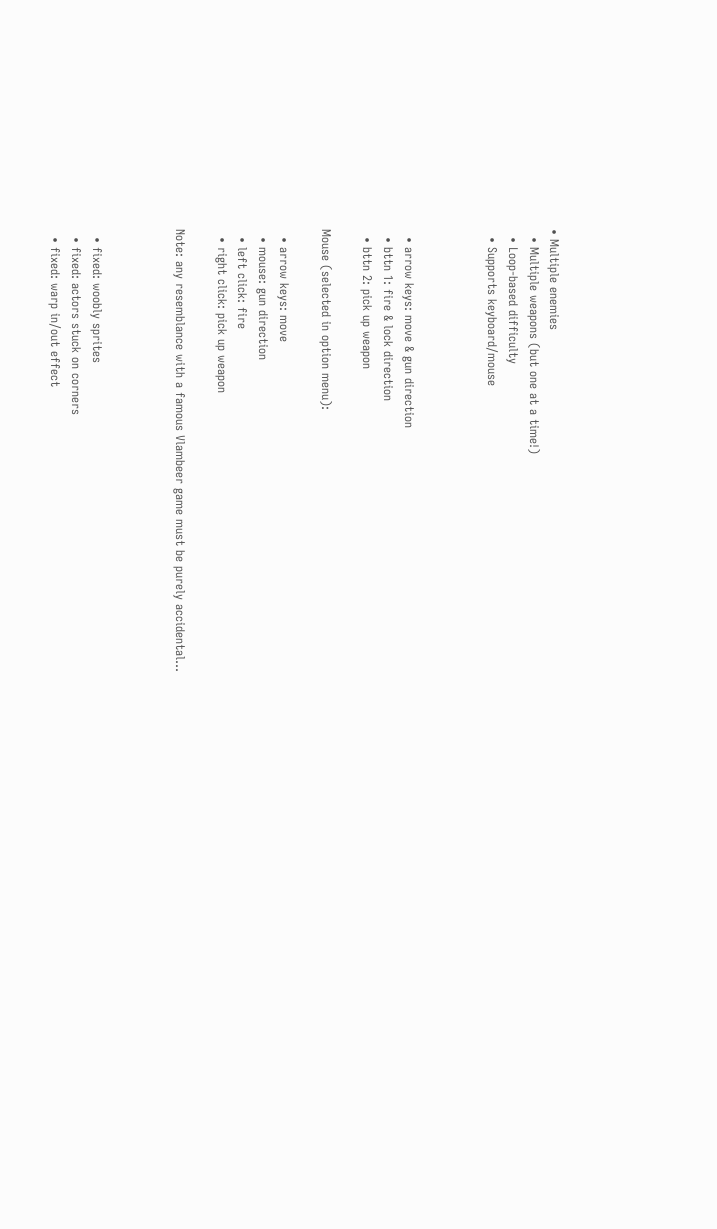• Multiple enemies
  • Multiple weapons (but one at a time!)
  • Loop-based difficulty
  • Supports keyboard/mouse



  • arrow keys: move & gun direction
  • bttn 1: fire & lock direction
  • bttn 2: pick up weapon

Mouse (selected in option menu):

  • arrow keys: move
  • mouse: gun direction
  • left click: fire
  • right click: pick up weapon

Note: any resemblance with a famous Vlambeer game must be purely accidental...



  • fixed: woobly sprites
  • fixed: actors stuck on corners
  • fixed: warp in/out effect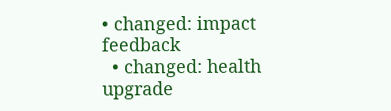• changed: impact feedback
  • changed: health upgrade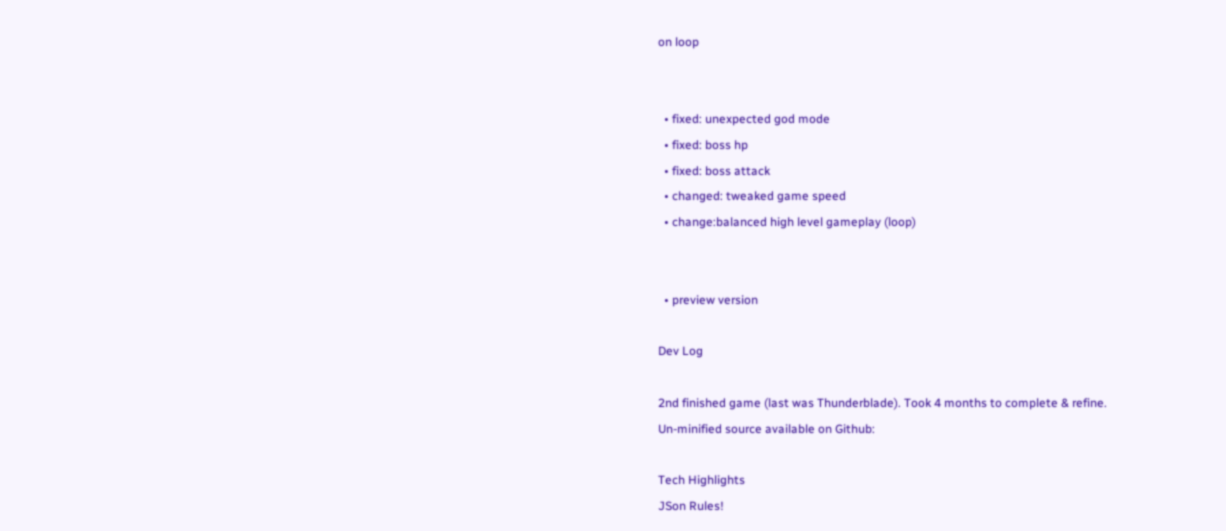on loop


  • fixed: unexpected god mode
  • fixed: boss hp
  • fixed: boss attack
  • changed: tweaked game speed
  • change:balanced high level gameplay (loop)


  • preview version

Dev Log

2nd finished game (last was Thunderblade). Took 4 months to complete & refine.
Un-minified source available on Github:

Tech Highlights
JSon Rules!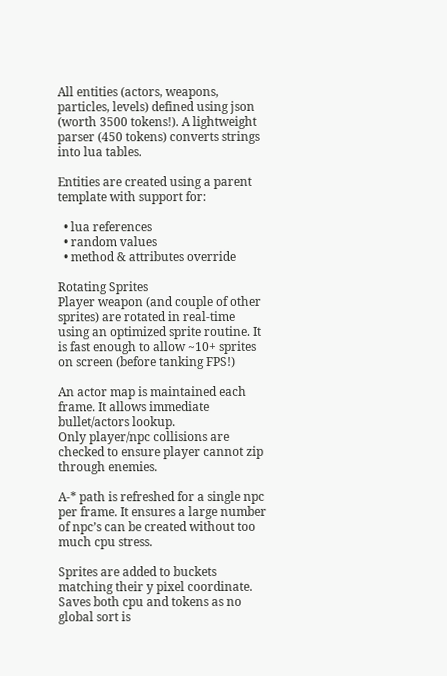All entities (actors, weapons, particles, levels) defined using json (worth 3500 tokens!). A lightweight parser (450 tokens) converts strings into lua tables.

Entities are created using a parent template with support for:

  • lua references
  • random values
  • method & attributes override

Rotating Sprites
Player weapon (and couple of other sprites) are rotated in real-time using an optimized sprite routine. It is fast enough to allow ~10+ sprites on screen (before tanking FPS!)

An actor map is maintained each frame. It allows immediate bullet/actors lookup.
Only player/npc collisions are checked to ensure player cannot zip through enemies.

A-* path is refreshed for a single npc per frame. It ensures a large number of npc’s can be created without too much cpu stress.

Sprites are added to buckets matching their y pixel coordinate.
Saves both cpu and tokens as no global sort is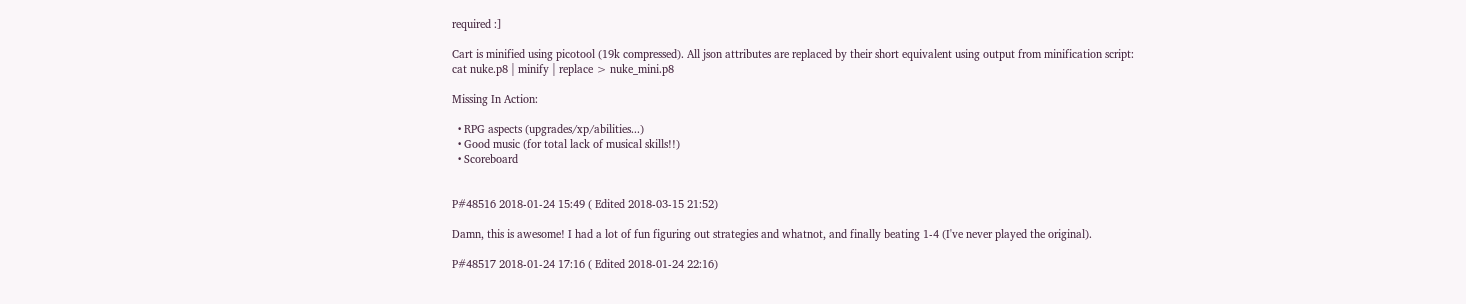required :]

Cart is minified using picotool (19k compressed). All json attributes are replaced by their short equivalent using output from minification script:
cat nuke.p8 | minify | replace > nuke_mini.p8

Missing In Action:

  • RPG aspects (upgrades/xp/abilities...)
  • Good music (for total lack of musical skills!!)
  • Scoreboard


P#48516 2018-01-24 15:49 ( Edited 2018-03-15 21:52)

Damn, this is awesome! I had a lot of fun figuring out strategies and whatnot, and finally beating 1-4 (I've never played the original).

P#48517 2018-01-24 17:16 ( Edited 2018-01-24 22:16)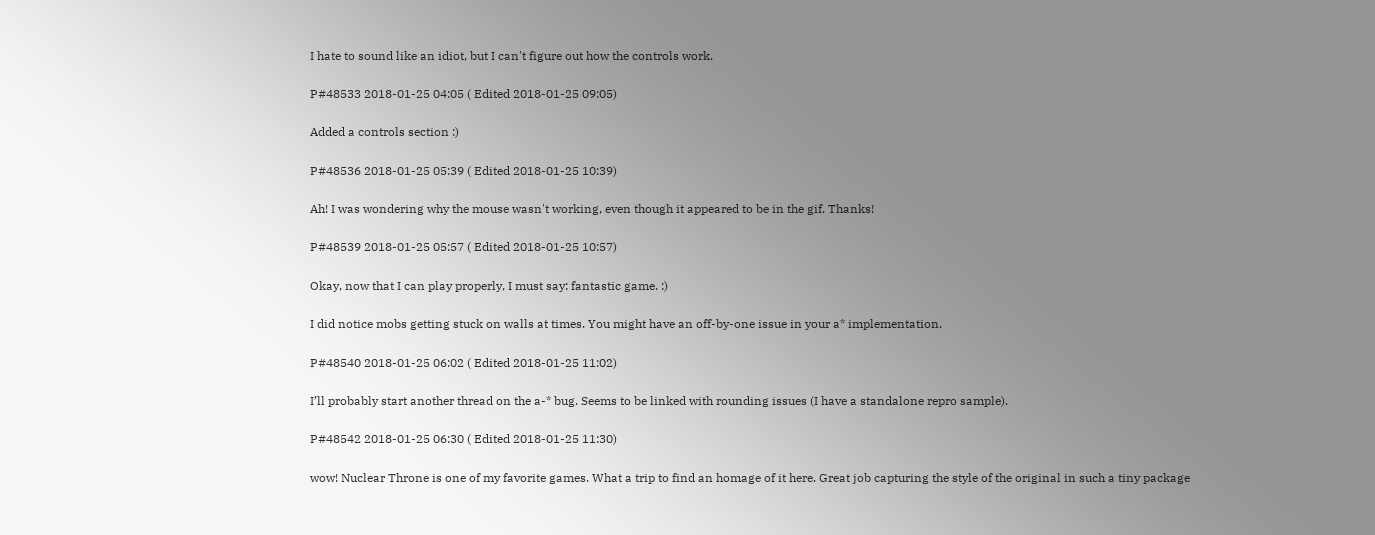I hate to sound like an idiot, but I can't figure out how the controls work.

P#48533 2018-01-25 04:05 ( Edited 2018-01-25 09:05)

Added a controls section :)

P#48536 2018-01-25 05:39 ( Edited 2018-01-25 10:39)

Ah! I was wondering why the mouse wasn't working, even though it appeared to be in the gif. Thanks!

P#48539 2018-01-25 05:57 ( Edited 2018-01-25 10:57)

Okay, now that I can play properly, I must say: fantastic game. :)

I did notice mobs getting stuck on walls at times. You might have an off-by-one issue in your a* implementation.

P#48540 2018-01-25 06:02 ( Edited 2018-01-25 11:02)

I’ll probably start another thread on the a-* bug. Seems to be linked with rounding issues (I have a standalone repro sample).

P#48542 2018-01-25 06:30 ( Edited 2018-01-25 11:30)

wow! Nuclear Throne is one of my favorite games. What a trip to find an homage of it here. Great job capturing the style of the original in such a tiny package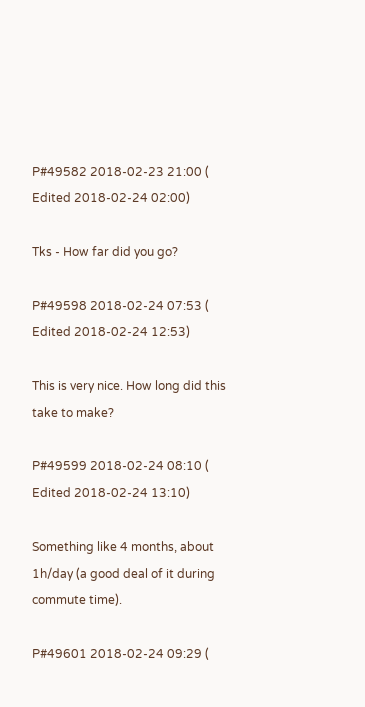P#49582 2018-02-23 21:00 ( Edited 2018-02-24 02:00)

Tks - How far did you go?

P#49598 2018-02-24 07:53 ( Edited 2018-02-24 12:53)

This is very nice. How long did this take to make?

P#49599 2018-02-24 08:10 ( Edited 2018-02-24 13:10)

Something like 4 months, about 1h/day (a good deal of it during commute time).

P#49601 2018-02-24 09:29 (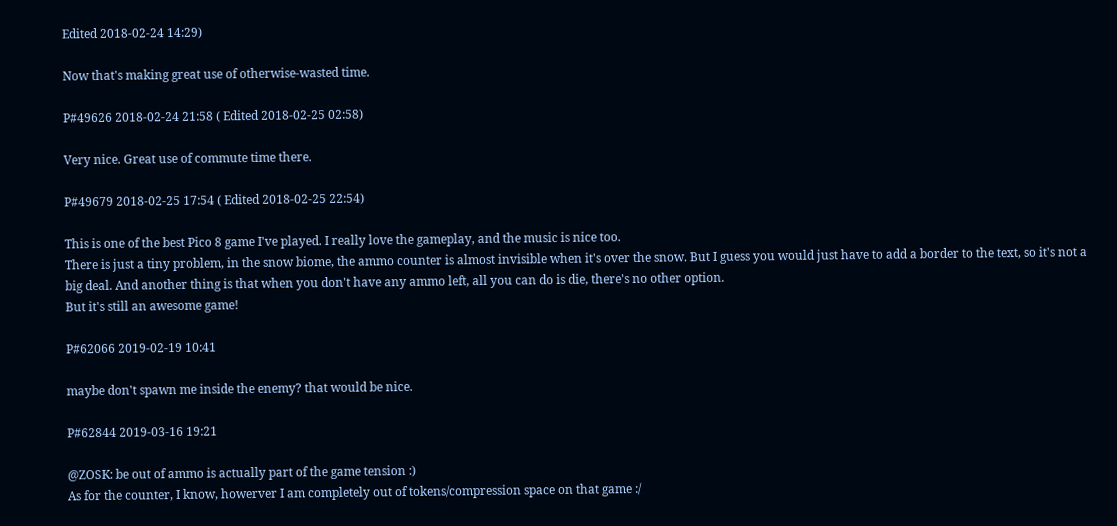Edited 2018-02-24 14:29)

Now that's making great use of otherwise-wasted time.

P#49626 2018-02-24 21:58 ( Edited 2018-02-25 02:58)

Very nice. Great use of commute time there.

P#49679 2018-02-25 17:54 ( Edited 2018-02-25 22:54)

This is one of the best Pico 8 game I've played. I really love the gameplay, and the music is nice too.
There is just a tiny problem, in the snow biome, the ammo counter is almost invisible when it's over the snow. But I guess you would just have to add a border to the text, so it's not a big deal. And another thing is that when you don't have any ammo left, all you can do is die, there's no other option.
But it's still an awesome game!

P#62066 2019-02-19 10:41

maybe don't spawn me inside the enemy? that would be nice.

P#62844 2019-03-16 19:21

@ZOSK: be out of ammo is actually part of the game tension :)
As for the counter, I know, howerver I am completely out of tokens/compression space on that game :/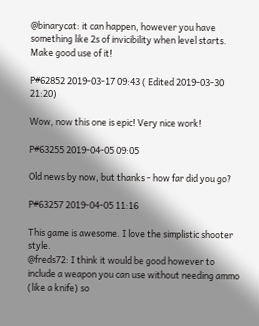@binarycat: it can happen, however you have something like 2s of invicibility when level starts. Make good use of it!

P#62852 2019-03-17 09:43 ( Edited 2019-03-30 21:20)

Wow, now this one is epic! Very nice work!

P#63255 2019-04-05 09:05

Old news by now, but thanks - how far did you go?

P#63257 2019-04-05 11:16

This game is awesome. I love the simplistic shooter style.
@freds72: I think it would be good however to include a weapon you can use without needing ammo (like a knife) so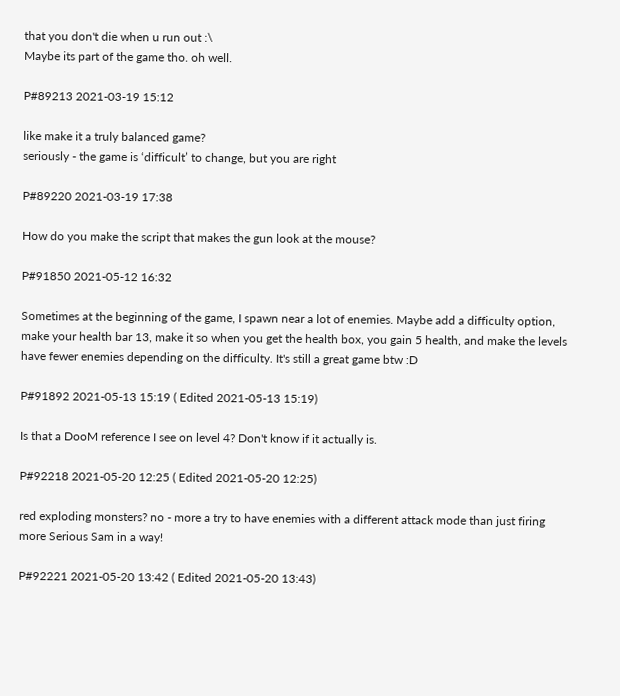that you don't die when u run out :\
Maybe its part of the game tho. oh well.

P#89213 2021-03-19 15:12

like make it a truly balanced game?
seriously - the game is ‘difficult’ to change, but you are right

P#89220 2021-03-19 17:38

How do you make the script that makes the gun look at the mouse?

P#91850 2021-05-12 16:32

Sometimes at the beginning of the game, I spawn near a lot of enemies. Maybe add a difficulty option, make your health bar 13, make it so when you get the health box, you gain 5 health, and make the levels have fewer enemies depending on the difficulty. It's still a great game btw :D

P#91892 2021-05-13 15:19 ( Edited 2021-05-13 15:19)

Is that a DooM reference I see on level 4? Don't know if it actually is.

P#92218 2021-05-20 12:25 ( Edited 2021-05-20 12:25)

red exploding monsters? no - more a try to have enemies with a different attack mode than just firing
more Serious Sam in a way!

P#92221 2021-05-20 13:42 ( Edited 2021-05-20 13:43)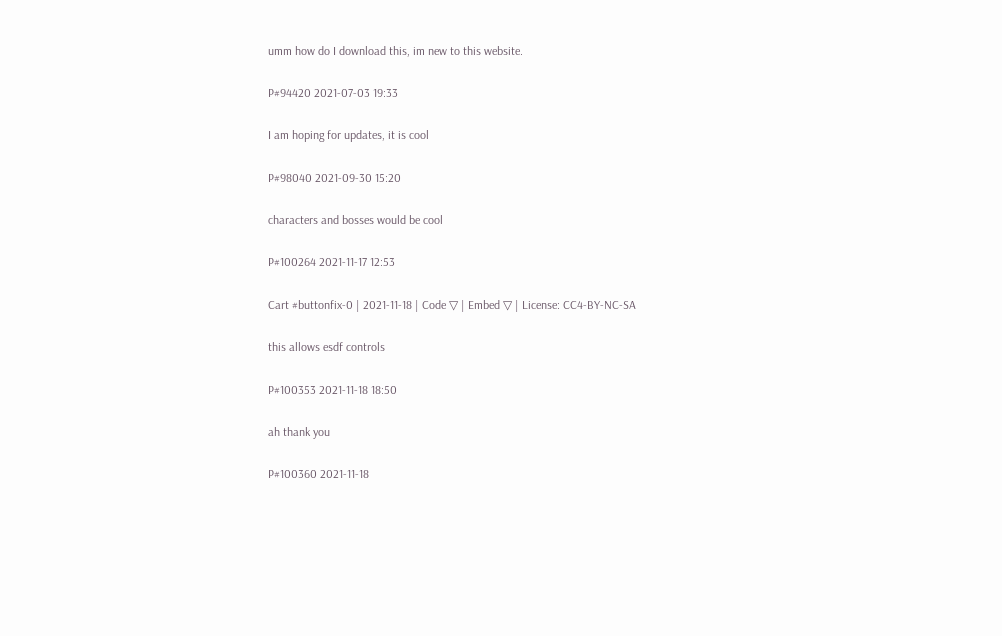umm how do I download this, im new to this website.

P#94420 2021-07-03 19:33

I am hoping for updates, it is cool

P#98040 2021-09-30 15:20

characters and bosses would be cool

P#100264 2021-11-17 12:53

Cart #buttonfix-0 | 2021-11-18 | Code ▽ | Embed ▽ | License: CC4-BY-NC-SA

this allows esdf controls

P#100353 2021-11-18 18:50

ah thank you

P#100360 2021-11-18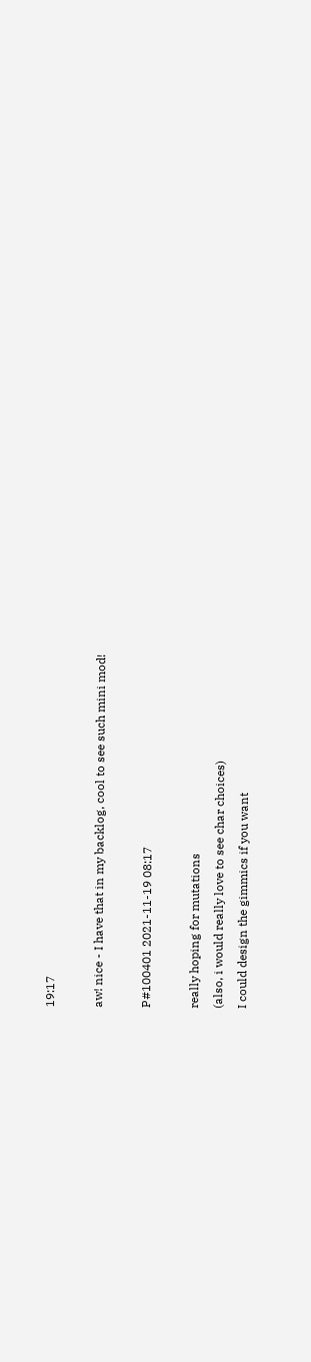19:17

aw! nice - I have that in my backlog, cool to see such mini mod!

P#100401 2021-11-19 08:17

really hoping for mutations
(also, i would really love to see char choices)
I could design the gimmics if you want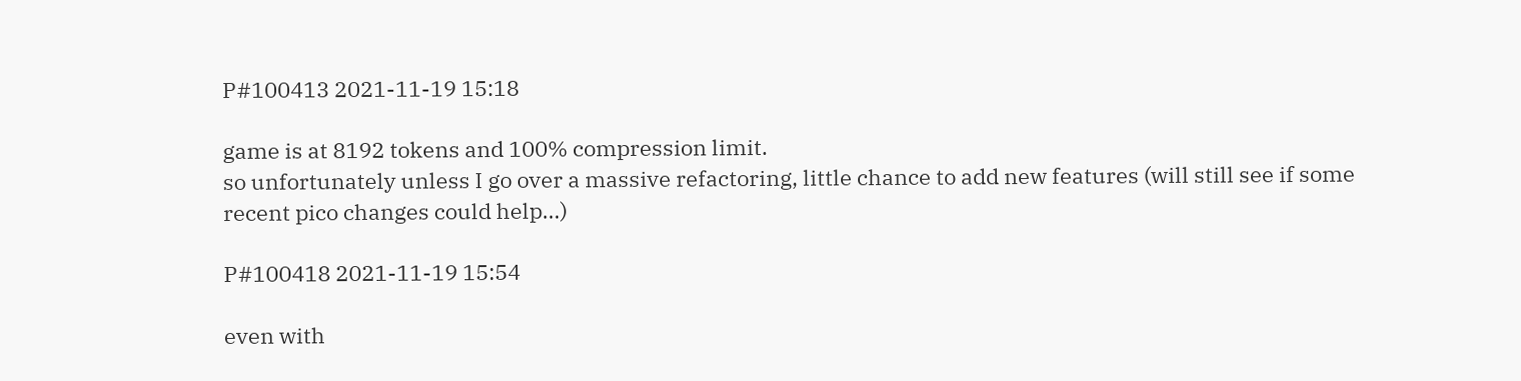P#100413 2021-11-19 15:18

game is at 8192 tokens and 100% compression limit.
so unfortunately unless I go over a massive refactoring, little chance to add new features (will still see if some recent pico changes could help…)

P#100418 2021-11-19 15:54

even with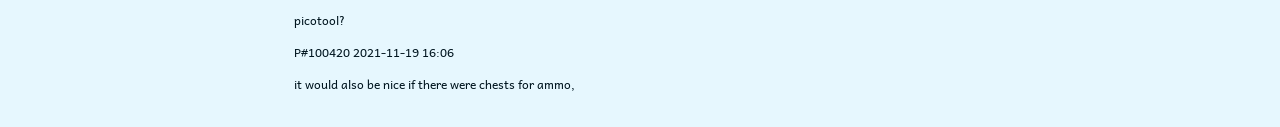picotool?

P#100420 2021-11-19 16:06

it would also be nice if there were chests for ammo,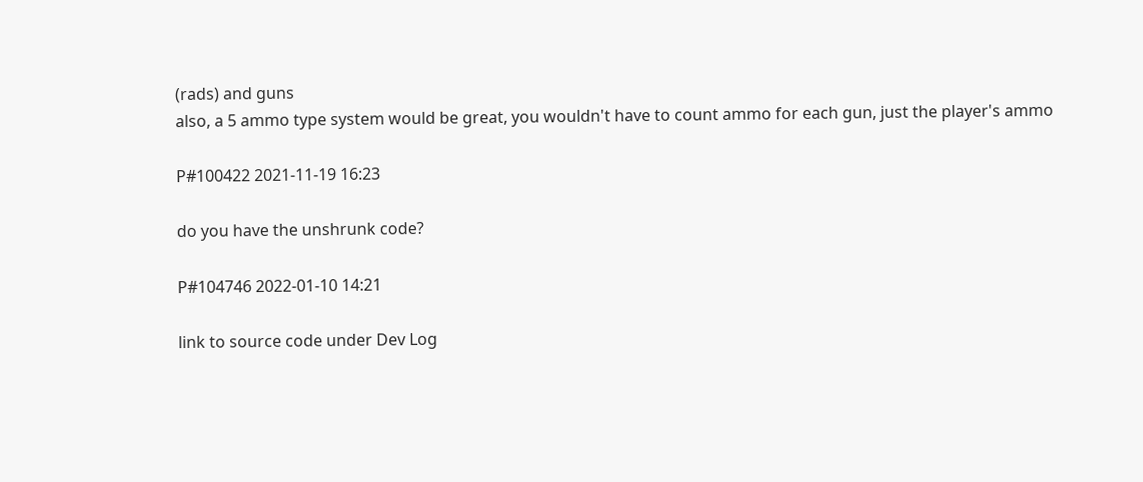(rads) and guns
also, a 5 ammo type system would be great, you wouldn't have to count ammo for each gun, just the player's ammo

P#100422 2021-11-19 16:23

do you have the unshrunk code?

P#104746 2022-01-10 14:21

link to source code under Dev Log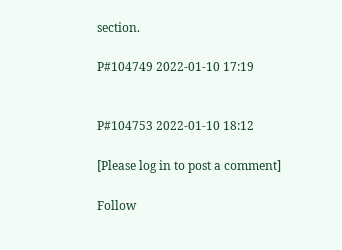section.

P#104749 2022-01-10 17:19


P#104753 2022-01-10 18:12

[Please log in to post a comment]

Follow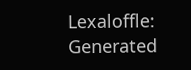Lexaloffle:
Generated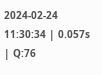2024-02-24 11:30:34 | 0.057s | Q:76